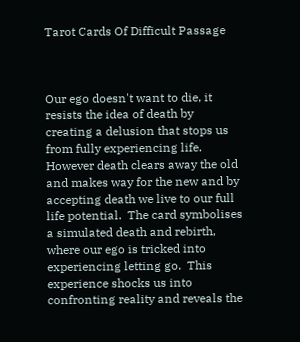Tarot Cards Of Difficult Passage



Our ego doesn't want to die, it resists the idea of death by creating a delusion that stops us from fully experiencing life.  However death clears away the old and makes way for the new and by accepting death we live to our full life potential.  The card symbolises a simulated death and rebirth, where our ego is tricked into experiencing letting go.  This experience shocks us into confronting reality and reveals the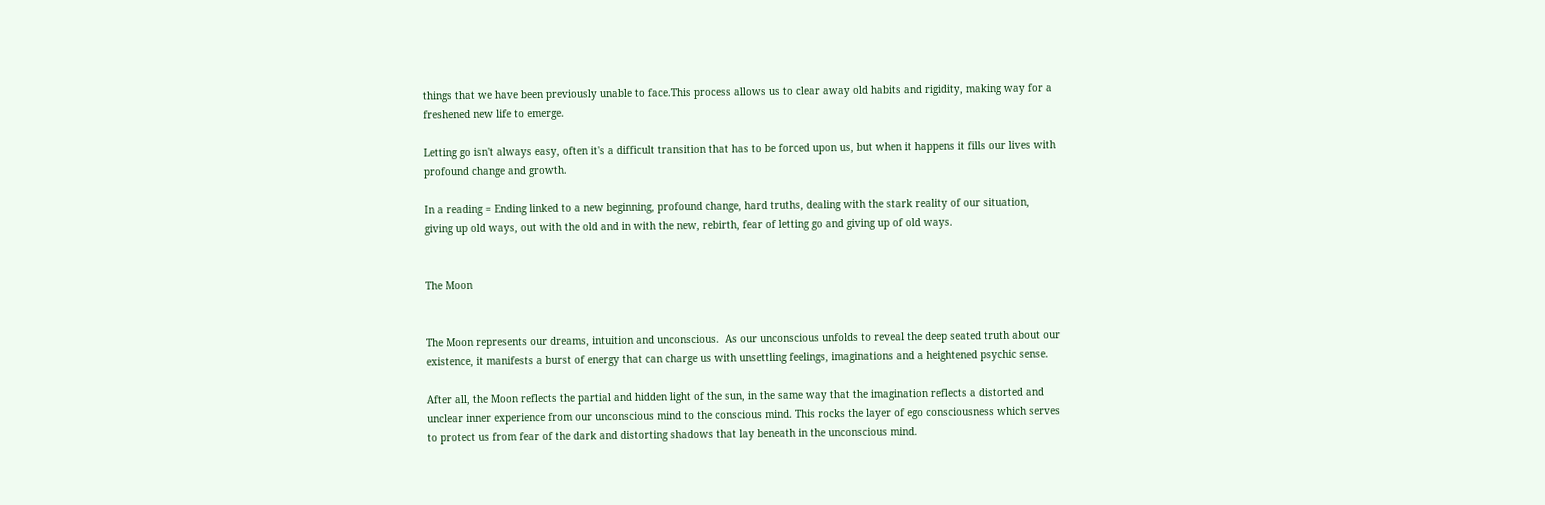things that we have been previously unable to face.This process allows us to clear away old habits and rigidity, making way for a freshened new life to emerge.

Letting go isn't always easy, often it's a difficult transition that has to be forced upon us, but when it happens it fills our lives with profound change and growth.

In a reading = Ending linked to a new beginning, profound change, hard truths, dealing with the stark reality of our situation, giving up old ways, out with the old and in with the new, rebirth, fear of letting go and giving up of old ways.


The Moon


The Moon represents our dreams, intuition and unconscious.  As our unconscious unfolds to reveal the deep seated truth about our existence, it manifests a burst of energy that can charge us with unsettling feelings, imaginations and a heightened psychic sense.

After all, the Moon reflects the partial and hidden light of the sun, in the same way that the imagination reflects a distorted and unclear inner experience from our unconscious mind to the conscious mind. This rocks the layer of ego consciousness which serves to protect us from fear of the dark and distorting shadows that lay beneath in the unconscious mind.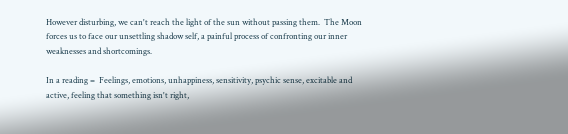However disturbing, we can't reach the light of the sun without passing them.  The Moon forces us to face our unsettling shadow self, a painful process of confronting our inner weaknesses and shortcomings.

In a reading =  Feelings, emotions, unhappiness, sensitivity, psychic sense, excitable and active, feeling that something isn't right,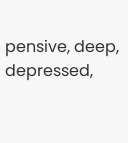pensive, deep, depressed,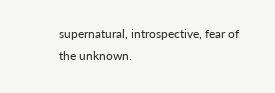supernatural, introspective, fear of the unknown.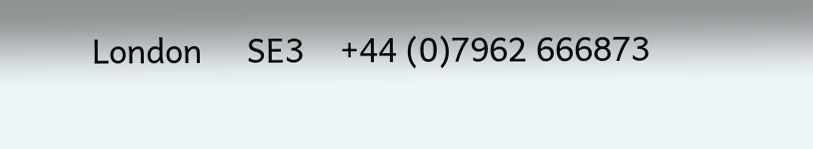London     SE3    +44 (0)7962 666873